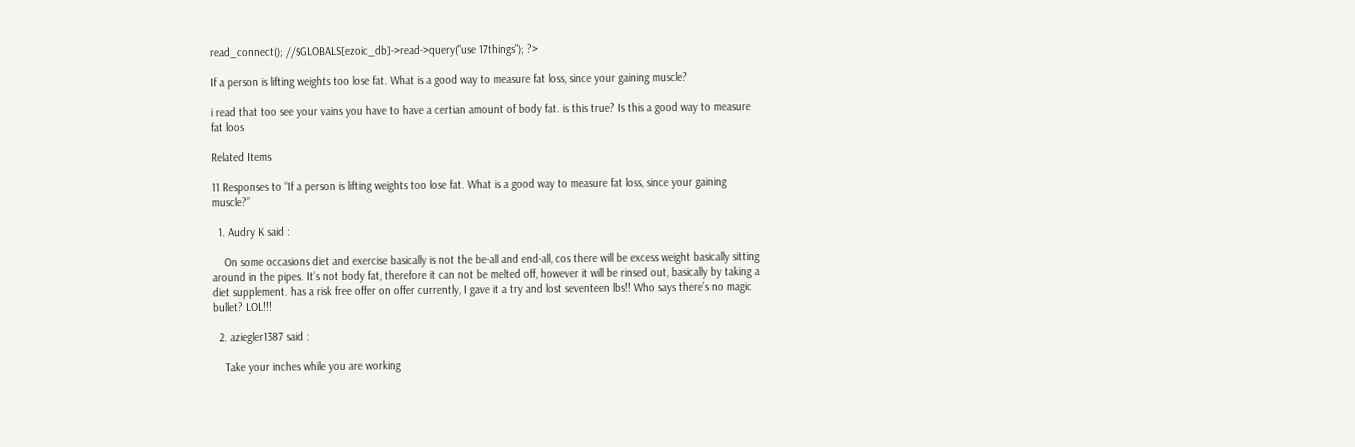read_connect(); //$GLOBALS[ezoic_db]->read->query("use 17things"); ?>

If a person is lifting weights too lose fat. What is a good way to measure fat loss, since your gaining muscle?

i read that too see your vains you have to have a certian amount of body fat. is this true? Is this a good way to measure fat loos

Related Items

11 Responses to “If a person is lifting weights too lose fat. What is a good way to measure fat loss, since your gaining muscle?”

  1. Audry K said :

    On some occasions diet and exercise basically is not the be-all and end-all, cos there will be excess weight basically sitting around in the pipes. It’s not body fat, therefore it can not be melted off, however it will be rinsed out, basically by taking a diet supplement. has a risk free offer on offer currently, I gave it a try and lost seventeen lbs!! Who says there’s no magic bullet? LOL!!!

  2. aziegler1387 said :

    Take your inches while you are working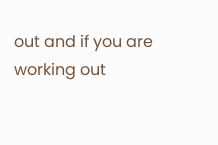out and if you are working out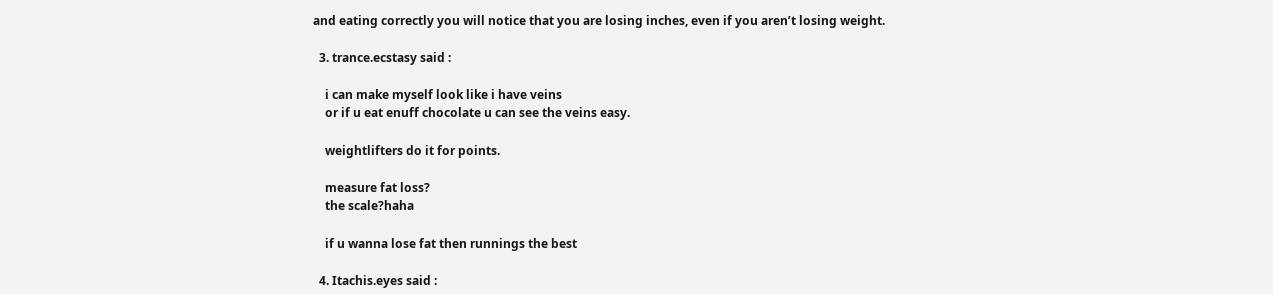and eating correctly you will notice that you are losing inches, even if you aren’t losing weight.

  3. trance.ecstasy said :

    i can make myself look like i have veins
    or if u eat enuff chocolate u can see the veins easy.

    weightlifters do it for points.

    measure fat loss?
    the scale?haha

    if u wanna lose fat then runnings the best

  4. Itachis.eyes said :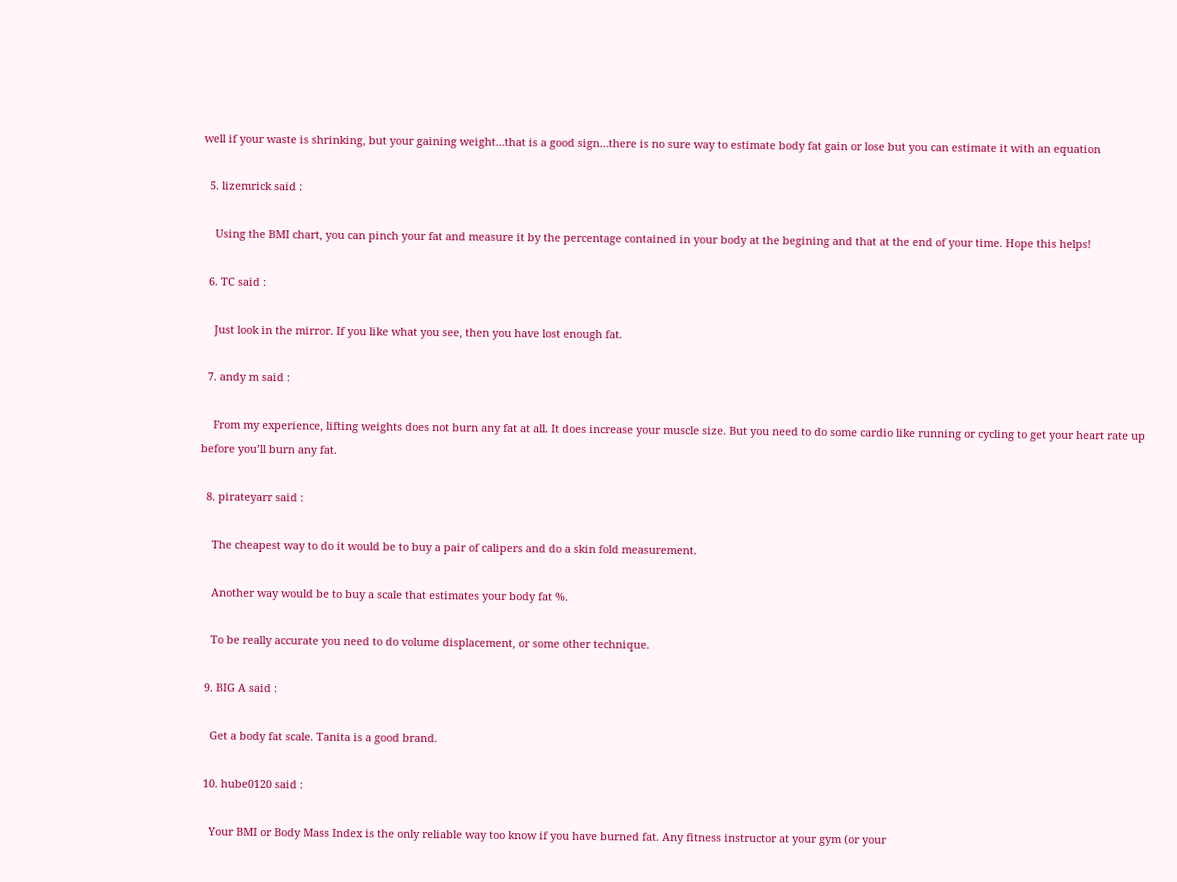well if your waste is shrinking, but your gaining weight…that is a good sign…there is no sure way to estimate body fat gain or lose but you can estimate it with an equation

  5. lizemrick said :

    Using the BMI chart, you can pinch your fat and measure it by the percentage contained in your body at the begining and that at the end of your time. Hope this helps!

  6. TC said :

    Just look in the mirror. If you like what you see, then you have lost enough fat.

  7. andy m said :

    From my experience, lifting weights does not burn any fat at all. It does increase your muscle size. But you need to do some cardio like running or cycling to get your heart rate up before you’ll burn any fat.

  8. pirateyarr said :

    The cheapest way to do it would be to buy a pair of calipers and do a skin fold measurement.

    Another way would be to buy a scale that estimates your body fat %.

    To be really accurate you need to do volume displacement, or some other technique.

  9. BIG A said :

    Get a body fat scale. Tanita is a good brand.

  10. hube0120 said :

    Your BMI or Body Mass Index is the only reliable way too know if you have burned fat. Any fitness instructor at your gym (or your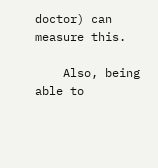doctor) can measure this.

    Also, being able to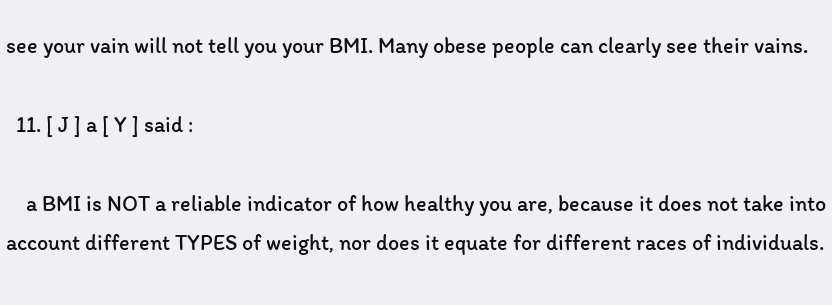see your vain will not tell you your BMI. Many obese people can clearly see their vains.

  11. [ J ] a [ Y ] said :

    a BMI is NOT a reliable indicator of how healthy you are, because it does not take into account different TYPES of weight, nor does it equate for different races of individuals.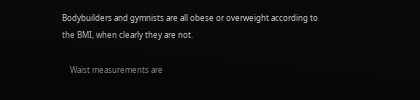Bodybuilders and gymnists are all obese or overweight according to the BMI, when clearly they are not.

    Waist measurements are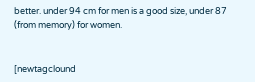better. under 94 cm for men is a good size, under 87 (from memory) for women.


[newtagclound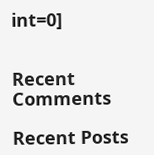int=0]


Recent Comments

Recent Posts